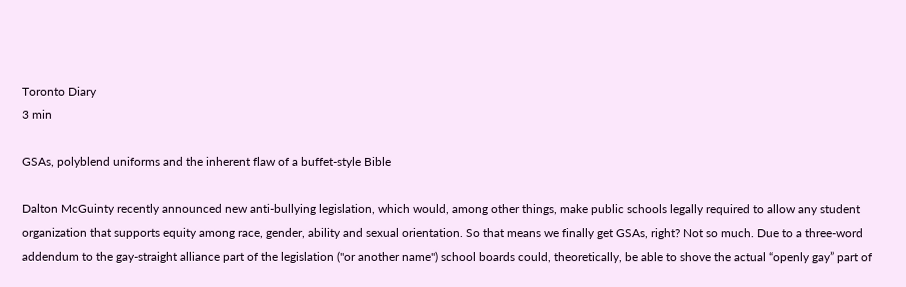Toronto Diary
3 min

GSAs, polyblend uniforms and the inherent flaw of a buffet-style Bible

Dalton McGuinty recently announced new anti-bullying legislation, which would, among other things, make public schools legally required to allow any student organization that supports equity among race, gender, ability and sexual orientation. So that means we finally get GSAs, right? Not so much. Due to a three-word addendum to the gay-straight alliance part of the legislation ("or another name") school boards could, theoretically, be able to shove the actual “openly gay” part of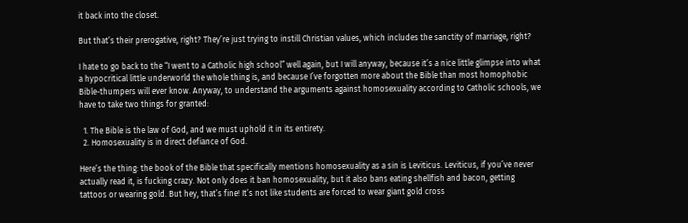it back into the closet.

But that’s their prerogative, right? They’re just trying to instill Christian values, which includes the sanctity of marriage, right?

I hate to go back to the “I went to a Catholic high school” well again, but I will anyway, because it’s a nice little glimpse into what a hypocritical little underworld the whole thing is, and because I’ve forgotten more about the Bible than most homophobic Bible-thumpers will ever know. Anyway, to understand the arguments against homosexuality according to Catholic schools, we have to take two things for granted:

  1. The Bible is the law of God, and we must uphold it in its entirety.
  2. Homosexuality is in direct defiance of God.

Here’s the thing: the book of the Bible that specifically mentions homosexuality as a sin is Leviticus. Leviticus, if you’ve never actually read it, is fucking crazy. Not only does it ban homosexuality, but it also bans eating shellfish and bacon, getting tattoos or wearing gold. But hey, that’s fine! It’s not like students are forced to wear giant gold cross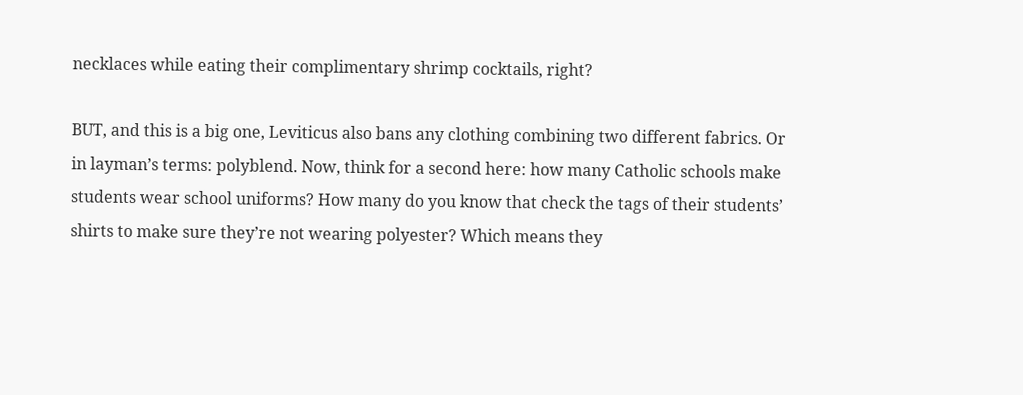necklaces while eating their complimentary shrimp cocktails, right?

BUT, and this is a big one, Leviticus also bans any clothing combining two different fabrics. Or in layman’s terms: polyblend. Now, think for a second here: how many Catholic schools make students wear school uniforms? How many do you know that check the tags of their students’ shirts to make sure they’re not wearing polyester? Which means they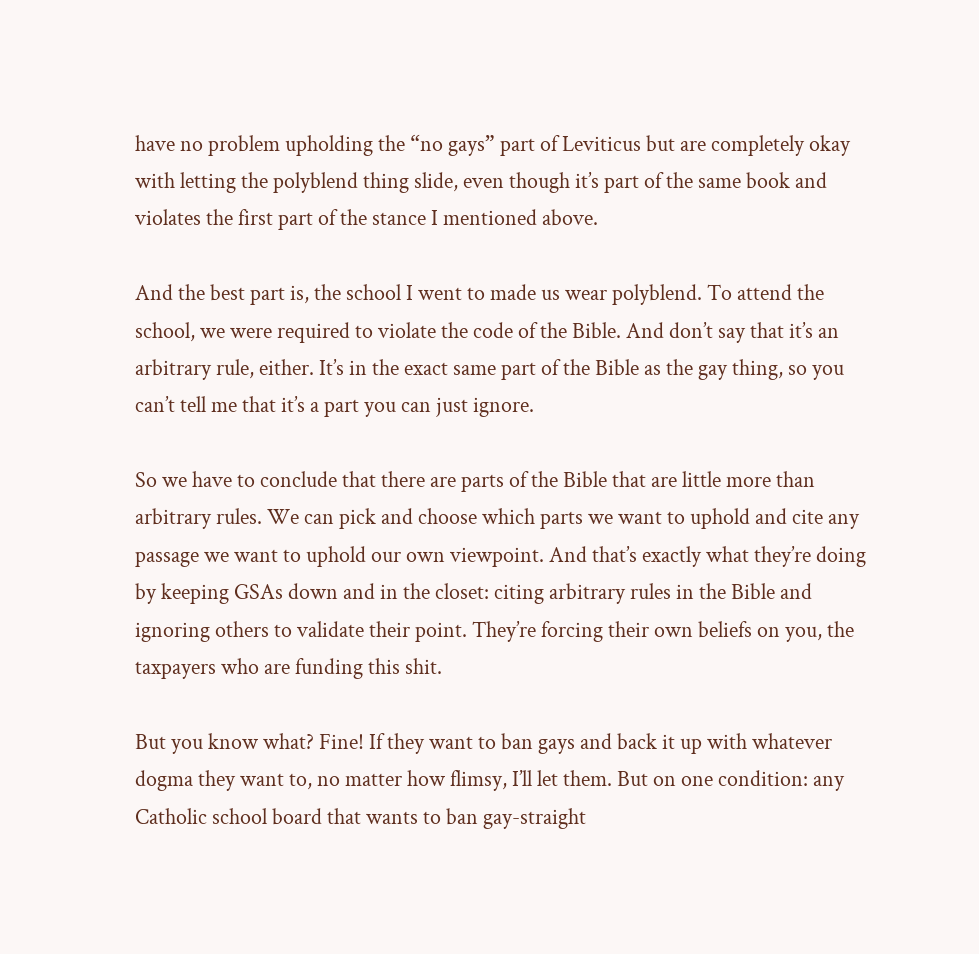have no problem upholding the “no gays” part of Leviticus but are completely okay with letting the polyblend thing slide, even though it’s part of the same book and violates the first part of the stance I mentioned above.

And the best part is, the school I went to made us wear polyblend. To attend the school, we were required to violate the code of the Bible. And don’t say that it’s an arbitrary rule, either. It’s in the exact same part of the Bible as the gay thing, so you can’t tell me that it’s a part you can just ignore.

So we have to conclude that there are parts of the Bible that are little more than arbitrary rules. We can pick and choose which parts we want to uphold and cite any passage we want to uphold our own viewpoint. And that’s exactly what they’re doing by keeping GSAs down and in the closet: citing arbitrary rules in the Bible and ignoring others to validate their point. They’re forcing their own beliefs on you, the taxpayers who are funding this shit.

But you know what? Fine! If they want to ban gays and back it up with whatever dogma they want to, no matter how flimsy, I’ll let them. But on one condition: any Catholic school board that wants to ban gay-straight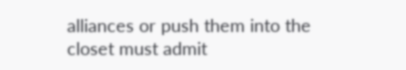alliances or push them into the closet must admit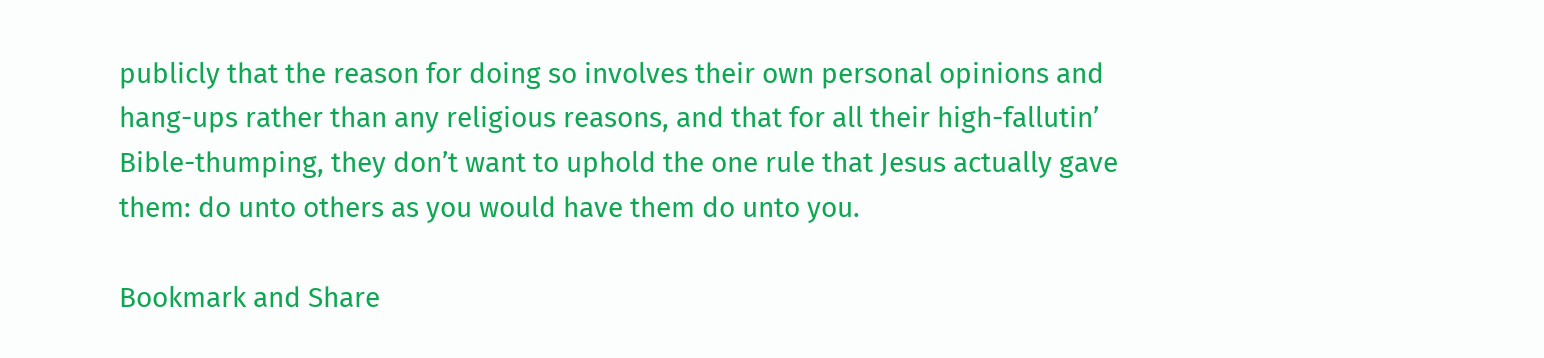publicly that the reason for doing so involves their own personal opinions and hang-ups rather than any religious reasons, and that for all their high-fallutin’ Bible-thumping, they don’t want to uphold the one rule that Jesus actually gave them: do unto others as you would have them do unto you.

Bookmark and Share